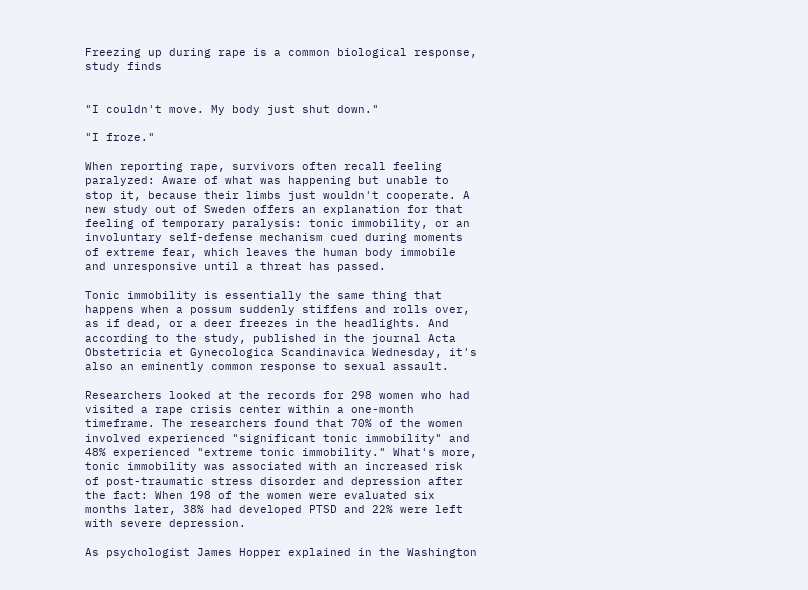Freezing up during rape is a common biological response, study finds


"I couldn't move. My body just shut down."

"I froze."

When reporting rape, survivors often recall feeling paralyzed: Aware of what was happening but unable to stop it, because their limbs just wouldn't cooperate. A new study out of Sweden offers an explanation for that feeling of temporary paralysis: tonic immobility, or an involuntary self-defense mechanism cued during moments of extreme fear, which leaves the human body immobile and unresponsive until a threat has passed.

Tonic immobility is essentially the same thing that happens when a possum suddenly stiffens and rolls over, as if dead, or a deer freezes in the headlights. And according to the study, published in the journal Acta Obstetricia et Gynecologica Scandinavica Wednesday, it's also an eminently common response to sexual assault.

Researchers looked at the records for 298 women who had visited a rape crisis center within a one-month timeframe. The researchers found that 70% of the women involved experienced "significant tonic immobility" and 48% experienced "extreme tonic immobility." What's more, tonic immobility was associated with an increased risk of post-traumatic stress disorder and depression after the fact: When 198 of the women were evaluated six months later, 38% had developed PTSD and 22% were left with severe depression.

As psychologist James Hopper explained in the Washington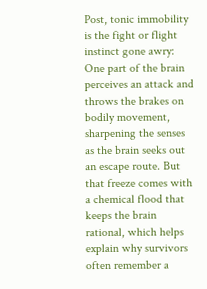Post, tonic immobility is the fight or flight instinct gone awry: One part of the brain perceives an attack and throws the brakes on bodily movement, sharpening the senses as the brain seeks out an escape route. But that freeze comes with a chemical flood that keeps the brain rational, which helps explain why survivors often remember a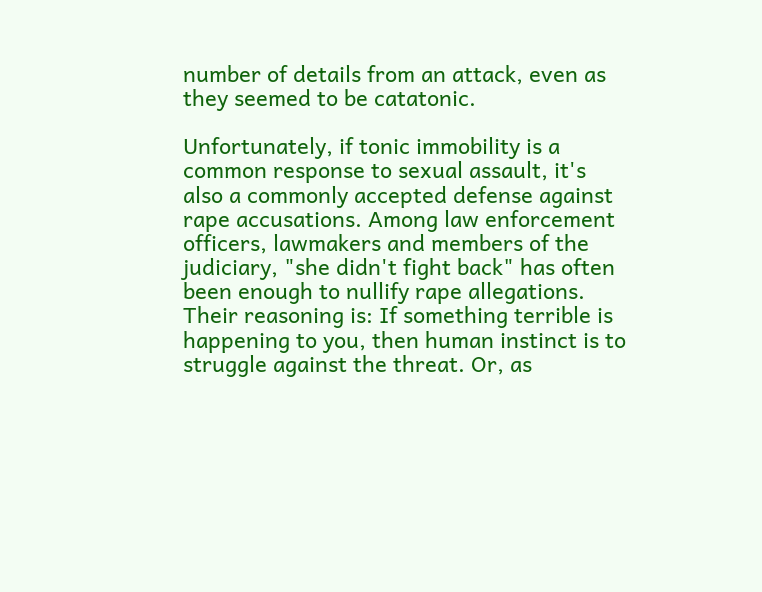number of details from an attack, even as they seemed to be catatonic.

Unfortunately, if tonic immobility is a common response to sexual assault, it's also a commonly accepted defense against rape accusations. Among law enforcement officers, lawmakers and members of the judiciary, "she didn't fight back" has often been enough to nullify rape allegations. Their reasoning is: If something terrible is happening to you, then human instinct is to struggle against the threat. Or, as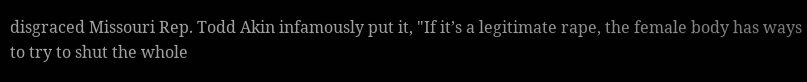disgraced Missouri Rep. Todd Akin infamously put it, "If it’s a legitimate rape, the female body has ways to try to shut the whole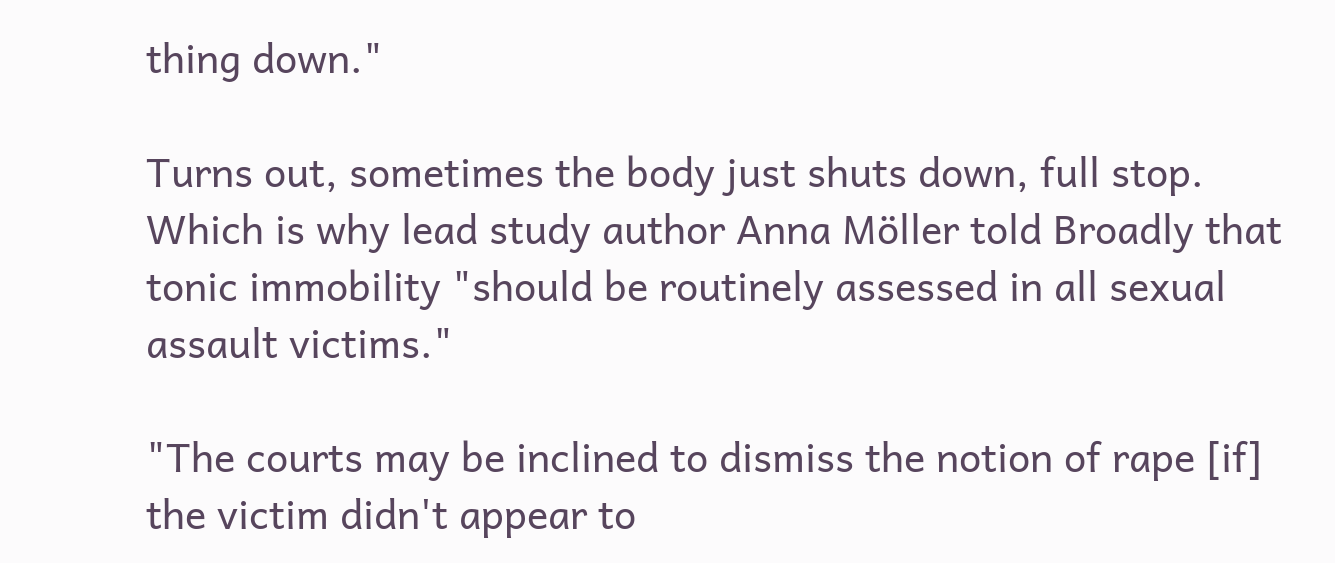thing down."

Turns out, sometimes the body just shuts down, full stop. Which is why lead study author Anna Möller told Broadly that tonic immobility "should be routinely assessed in all sexual assault victims."

"The courts may be inclined to dismiss the notion of rape [if] the victim didn't appear to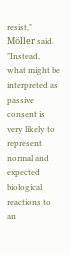resist," Möller said. "Instead, what might be interpreted as passive consent is very likely to represent normal and expected biological reactions to an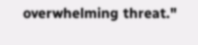overwhelming threat."